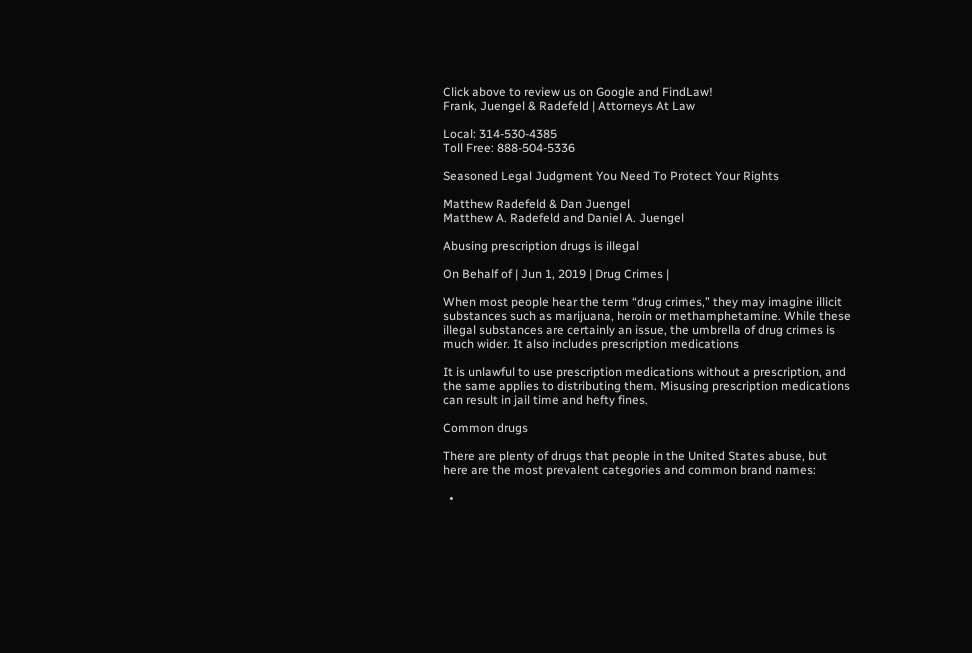Click above to review us on Google and FindLaw!
Frank, Juengel & Radefeld | Attorneys At Law

Local: 314-530-4385
Toll Free: 888-504-5336

Seasoned Legal Judgment You Need To Protect Your Rights

Matthew Radefeld & Dan Juengel
Matthew A. Radefeld and Daniel A. Juengel

Abusing prescription drugs is illegal

On Behalf of | Jun 1, 2019 | Drug Crimes |

When most people hear the term “drug crimes,” they may imagine illicit substances such as marijuana, heroin or methamphetamine. While these illegal substances are certainly an issue, the umbrella of drug crimes is much wider. It also includes prescription medications

It is unlawful to use prescription medications without a prescription, and the same applies to distributing them. Misusing prescription medications can result in jail time and hefty fines.

Common drugs

There are plenty of drugs that people in the United States abuse, but here are the most prevalent categories and common brand names:

  •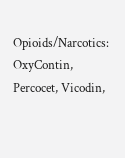Opioids/Narcotics: OxyContin, Percocet, Vicodin,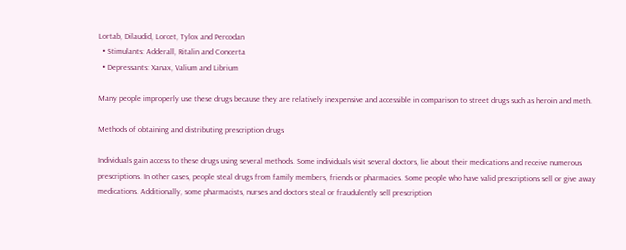Lortab, Dilaudid, Lorcet, Tylox and Percodan
  • Stimulants: Adderall, Ritalin and Concerta
  • Depressants: Xanax, Valium and Librium

Many people improperly use these drugs because they are relatively inexpensive and accessible in comparison to street drugs such as heroin and meth.

Methods of obtaining and distributing prescription drugs

Individuals gain access to these drugs using several methods. Some individuals visit several doctors, lie about their medications and receive numerous prescriptions. In other cases, people steal drugs from family members, friends or pharmacies. Some people who have valid prescriptions sell or give away medications. Additionally, some pharmacists, nurses and doctors steal or fraudulently sell prescription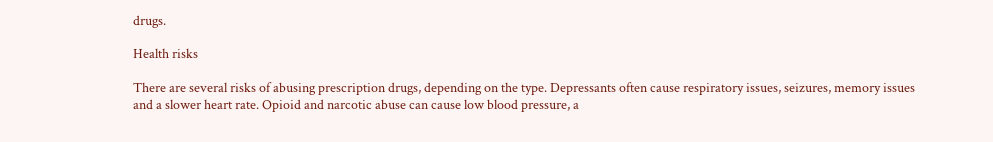drugs.

Health risks

There are several risks of abusing prescription drugs, depending on the type. Depressants often cause respiratory issues, seizures, memory issues and a slower heart rate. Opioid and narcotic abuse can cause low blood pressure, a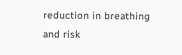reduction in breathing and risk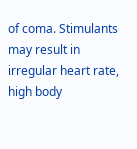of coma. Stimulants may result in irregular heart rate, high body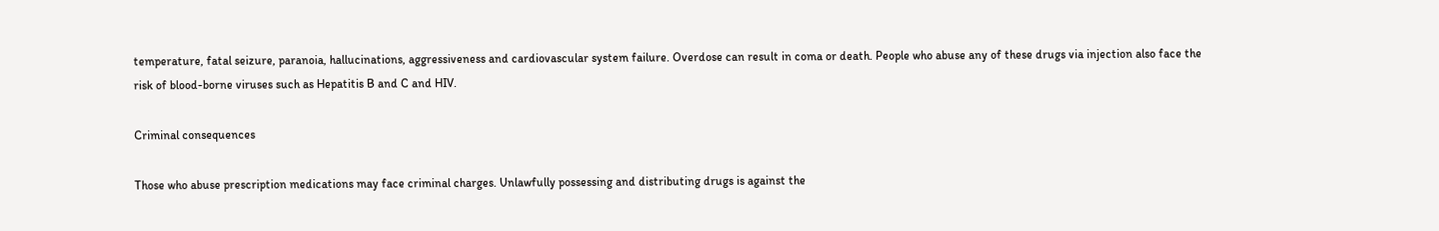temperature, fatal seizure, paranoia, hallucinations, aggressiveness and cardiovascular system failure. Overdose can result in coma or death. People who abuse any of these drugs via injection also face the risk of blood-borne viruses such as Hepatitis B and C and HIV.

Criminal consequences

Those who abuse prescription medications may face criminal charges. Unlawfully possessing and distributing drugs is against the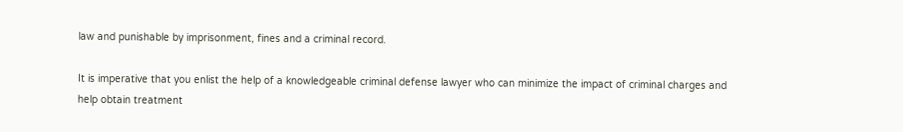law and punishable by imprisonment, fines and a criminal record.

It is imperative that you enlist the help of a knowledgeable criminal defense lawyer who can minimize the impact of criminal charges and help obtain treatment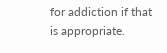for addiction if that is appropriate.